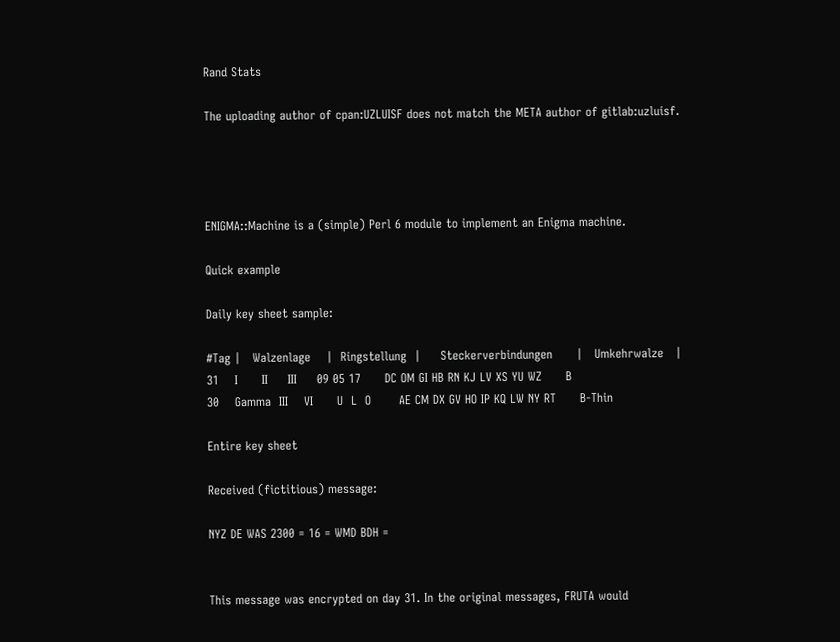Rand Stats

The uploading author of cpan:UZLUISF does not match the META author of gitlab:uzluisf.




ENIGMA::Machine is a (simple) Perl 6 module to implement an Enigma machine.

Quick example

Daily key sheet sample:

#Tag |   Walzenlage    |  Ringstellung  |     Steckerverbindungen      |   Umkehrwalze   |
31    I      II     III     09 05 17      DC OM GI HB RN KJ LV XS YU WZ      B
30    Gamma  III    VI      U  L  O       AE CM DX GV HO IP KQ LW NY RT      B-Thin

Entire key sheet

Received (fictitious) message:

NYZ DE WAS 2300 = 16 = WMD BDH =


This message was encrypted on day 31. In the original messages, FRUTA would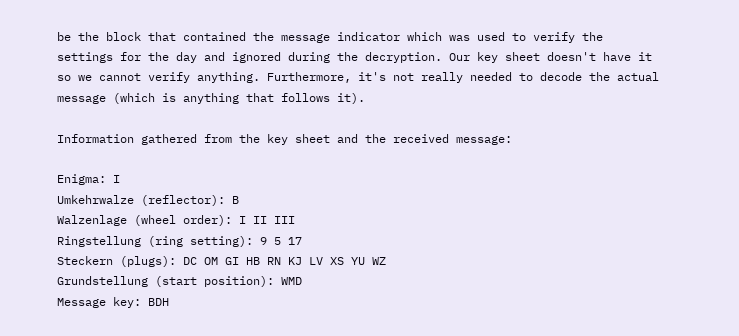be the block that contained the message indicator which was used to verify the settings for the day and ignored during the decryption. Our key sheet doesn't have it so we cannot verify anything. Furthermore, it's not really needed to decode the actual message (which is anything that follows it).

Information gathered from the key sheet and the received message:

Enigma: I
Umkehrwalze (reflector): B
Walzenlage (wheel order): I II III
Ringstellung (ring setting): 9 5 17
Steckern (plugs): DC OM GI HB RN KJ LV XS YU WZ
Grundstellung (start position): WMD
Message key: BDH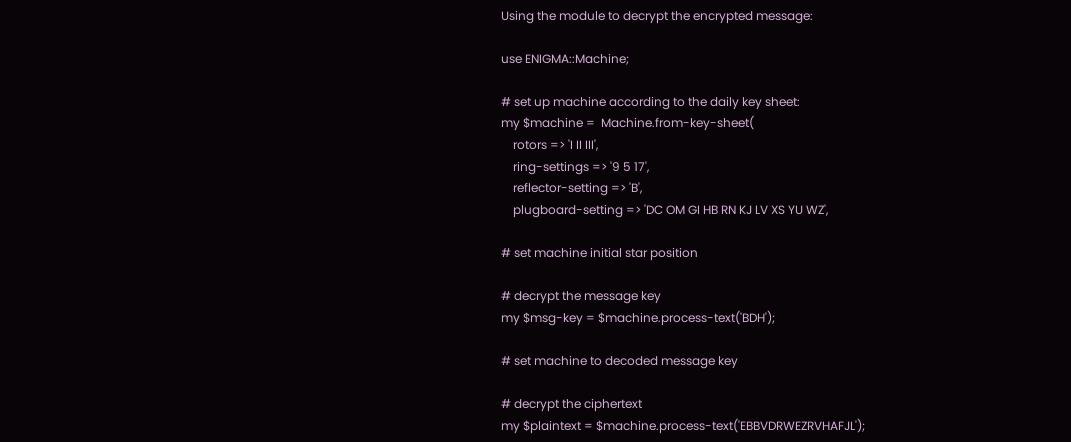Using the module to decrypt the encrypted message:

use ENIGMA::Machine;

# set up machine according to the daily key sheet:
my $machine =  Machine.from-key-sheet(
    rotors => 'I II III',
    ring-settings => '9 5 17',
    reflector-setting => 'B',
    plugboard-setting => 'DC OM GI HB RN KJ LV XS YU WZ',

# set machine initial star position

# decrypt the message key
my $msg-key = $machine.process-text('BDH');

# set machine to decoded message key

# decrypt the ciphertext
my $plaintext = $machine.process-text('EBBVDRWEZRVHAFJL');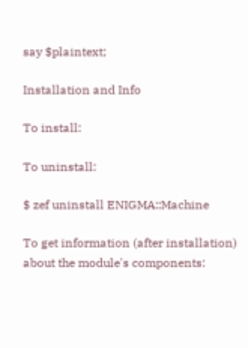say $plaintext;

Installation and Info

To install:

To uninstall:

$ zef uninstall ENIGMA::Machine

To get information (after installation) about the module's components: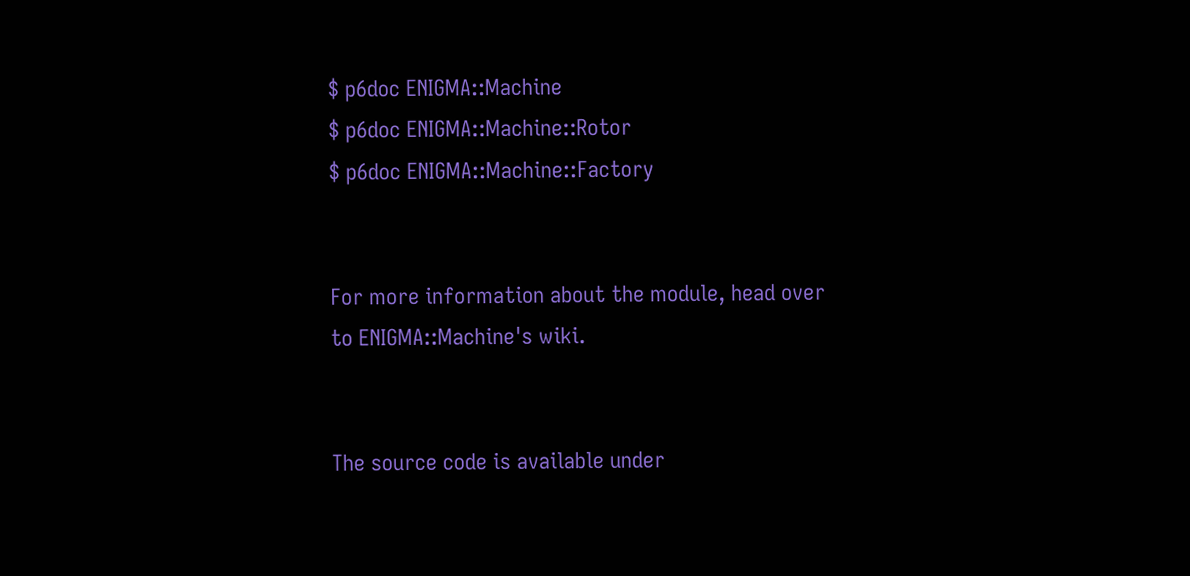$ p6doc ENIGMA::Machine
$ p6doc ENIGMA::Machine::Rotor
$ p6doc ENIGMA::Machine::Factory


For more information about the module, head over to ENIGMA::Machine's wiki.


The source code is available under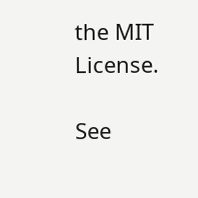the MIT License.

See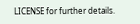LICENSE for further details.